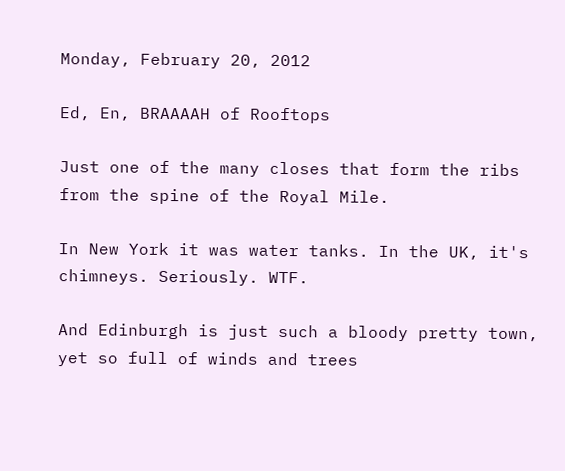Monday, February 20, 2012

Ed, En, BRAAAAH of Rooftops

Just one of the many closes that form the ribs from the spine of the Royal Mile.

In New York it was water tanks. In the UK, it's chimneys. Seriously. WTF.

And Edinburgh is just such a bloody pretty town, yet so full of winds and trees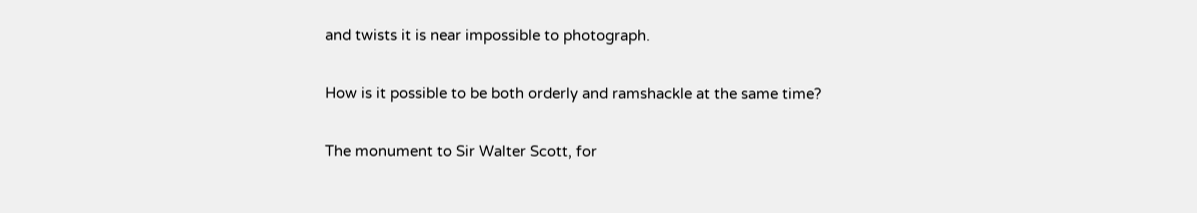and twists it is near impossible to photograph.

How is it possible to be both orderly and ramshackle at the same time?

The monument to Sir Walter Scott, for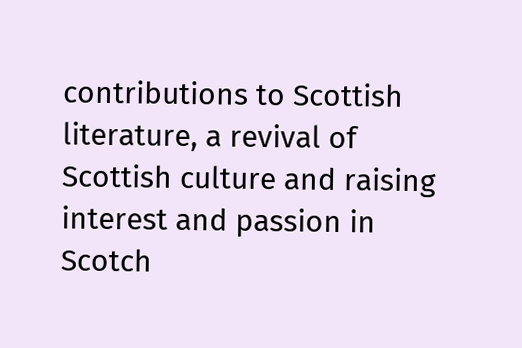contributions to Scottish literature, a revival of Scottish culture and raising interest and passion in Scotch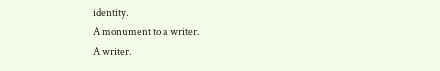identity.
A monument to a writer.
A writer.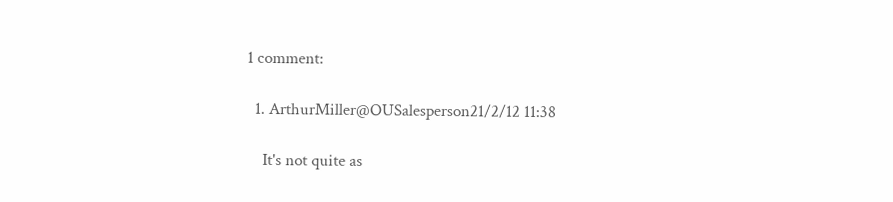1 comment:

  1. ArthurMiller@OUSalesperson21/2/12 11:38

    It's not quite as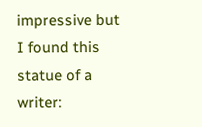impressive but I found this statue of a writer: